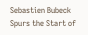Sebastien Bubeck Spurs the Start of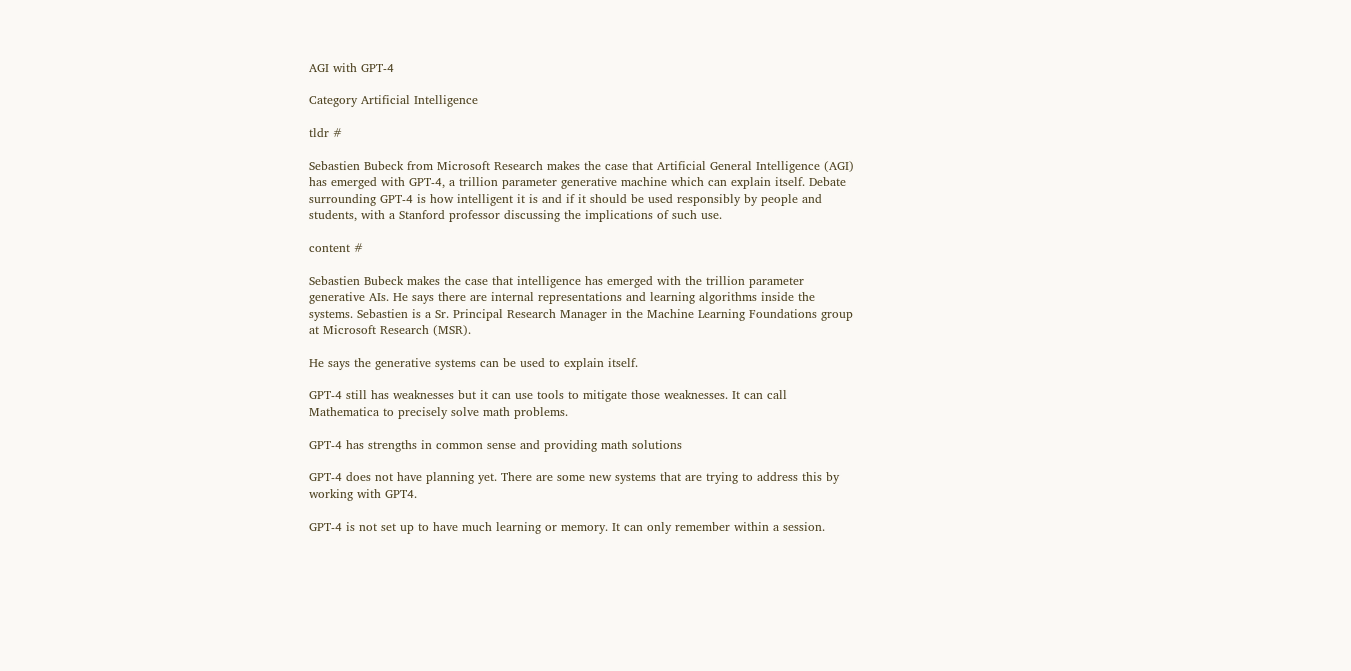AGI with GPT-4

Category Artificial Intelligence

tldr #

Sebastien Bubeck from Microsoft Research makes the case that Artificial General Intelligence (AGI) has emerged with GPT-4, a trillion parameter generative machine which can explain itself. Debate surrounding GPT-4 is how intelligent it is and if it should be used responsibly by people and students, with a Stanford professor discussing the implications of such use.

content #

Sebastien Bubeck makes the case that intelligence has emerged with the trillion parameter generative AIs. He says there are internal representations and learning algorithms inside the systems. Sebastien is a Sr. Principal Research Manager in the Machine Learning Foundations group at Microsoft Research (MSR).

He says the generative systems can be used to explain itself.

GPT-4 still has weaknesses but it can use tools to mitigate those weaknesses. It can call Mathematica to precisely solve math problems.

GPT-4 has strengths in common sense and providing math solutions

GPT-4 does not have planning yet. There are some new systems that are trying to address this by working with GPT4.

GPT-4 is not set up to have much learning or memory. It can only remember within a session.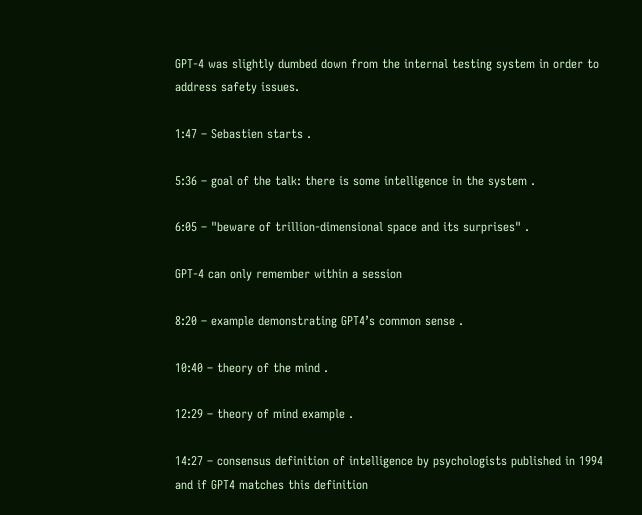GPT-4 was slightly dumbed down from the internal testing system in order to address safety issues.

1:47 – Sebastien starts .

5:36 – goal of the talk: there is some intelligence in the system .

6:05 – "beware of trillion-dimensional space and its surprises" .

GPT-4 can only remember within a session

8:20 – example demonstrating GPT4’s common sense .

10:40 – theory of the mind .

12:29 – theory of mind example .

14:27 – consensus definition of intelligence by psychologists published in 1994 and if GPT4 matches this definition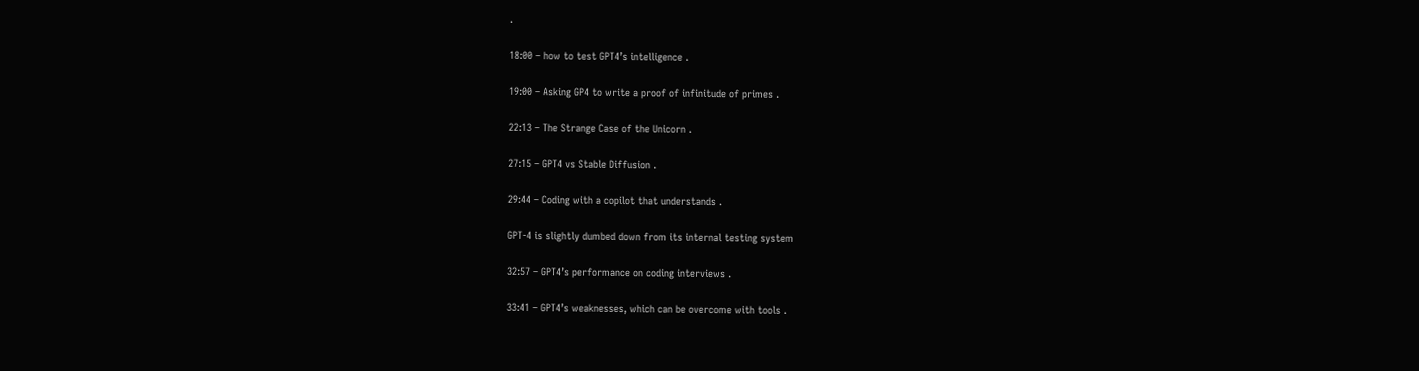.

18:00 – how to test GPT4’s intelligence .

19:00 – Asking GP4 to write a proof of infinitude of primes .

22:13 – The Strange Case of the Unicorn .

27:15 – GPT4 vs Stable Diffusion .

29:44 – Coding with a copilot that understands .

GPT-4 is slightly dumbed down from its internal testing system

32:57 – GPT4’s performance on coding interviews .

33:41 – GPT4’s weaknesses, which can be overcome with tools .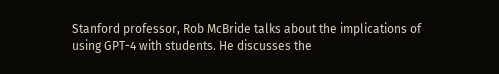Stanford professor, Rob McBride talks about the implications of using GPT-4 with students. He discusses the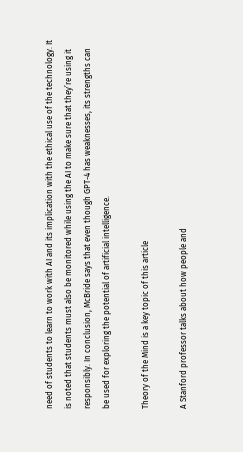need of students to learn to work with AI and its implication with the ethical use of the technology. It is noted that students must also be monitored while using the AI to make sure that they’re using it responsibly. In conclusion, McBride says that even though GPT-4 has weaknesses, its strengths can be used for exploring the potential of artificial intelligence.

Theory of the Mind is a key topic of this article

A Stanford professor talks about how people and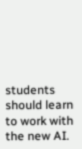students should learn to work with the new AI.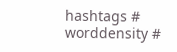hashtags #
worddensity #